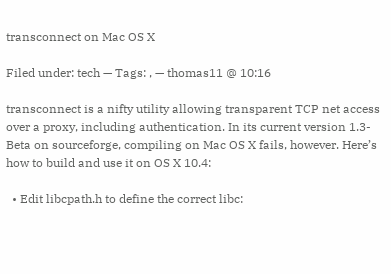transconnect on Mac OS X

Filed under: tech — Tags: , — thomas11 @ 10:16

transconnect is a nifty utility allowing transparent TCP net access over a proxy, including authentication. In its current version 1.3-Beta on sourceforge, compiling on Mac OS X fails, however. Here’s how to build and use it on OS X 10.4:

  • Edit libcpath.h to define the correct libc: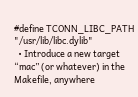#define TCONN_LIBC_PATH "/usr/lib/libc.dylib"
  • Introduce a new target “mac” (or whatever) in the Makefile, anywhere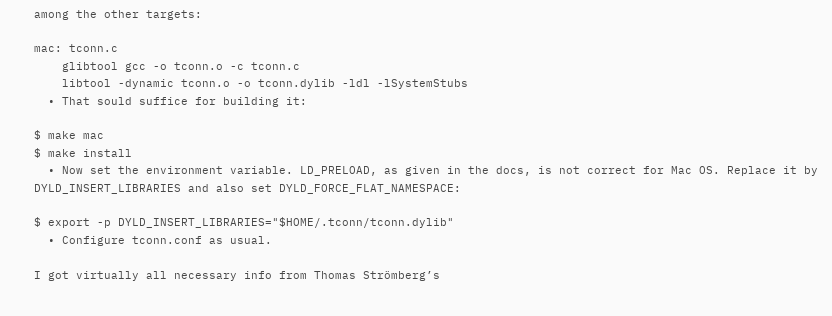among the other targets:

mac: tconn.c
    glibtool gcc -o tconn.o -c tconn.c
    libtool -dynamic tconn.o -o tconn.dylib -ldl -lSystemStubs
  • That sould suffice for building it:

$ make mac
$ make install
  • Now set the environment variable. LD_PRELOAD, as given in the docs, is not correct for Mac OS. Replace it by DYLD_INSERT_LIBRARIES and also set DYLD_FORCE_FLAT_NAMESPACE:

$ export -p DYLD_INSERT_LIBRARIES="$HOME/.tconn/tconn.dylib"
  • Configure tconn.conf as usual.

I got virtually all necessary info from Thomas Strömberg’s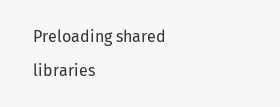Preloading shared libraries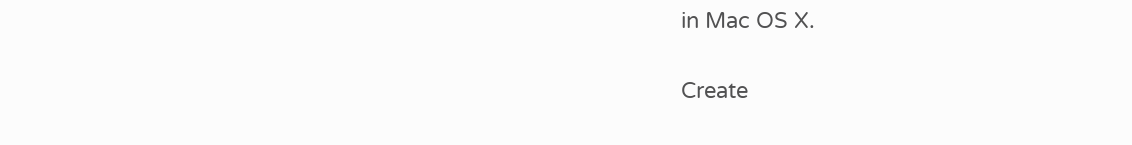in Mac OS X.

Create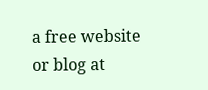a free website or blog at